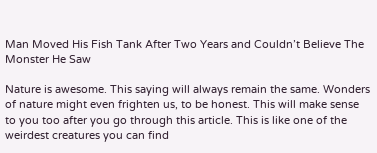Man Moved His Fish Tank After Two Years and Couldn’t Believe The Monster He Saw

Nature is awesome. This saying will always remain the same. Wonders of nature might even frighten us, to be honest. This will make sense to you too after you go through this article. This is like one of the weirdest creatures you can find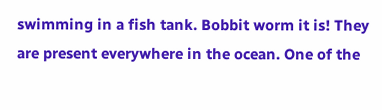swimming in a fish tank. Bobbit worm it is! They are present everywhere in the ocean. One of the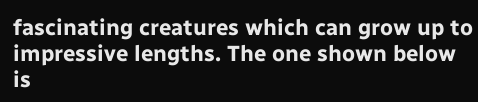fascinating creatures which can grow up to impressive lengths. The one shown below is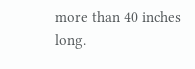more than 40 inches long.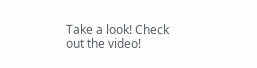Take a look! Check out the video!